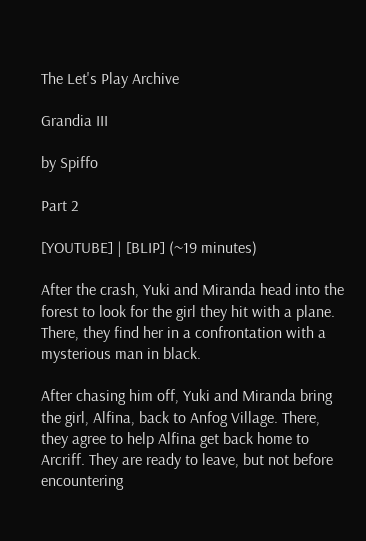The Let's Play Archive

Grandia III

by Spiffo

Part 2

[YOUTUBE] | [BLIP] (~19 minutes)

After the crash, Yuki and Miranda head into the forest to look for the girl they hit with a plane. There, they find her in a confrontation with a mysterious man in black.

After chasing him off, Yuki and Miranda bring the girl, Alfina, back to Anfog Village. There, they agree to help Alfina get back home to Arcriff. They are ready to leave, but not before encountering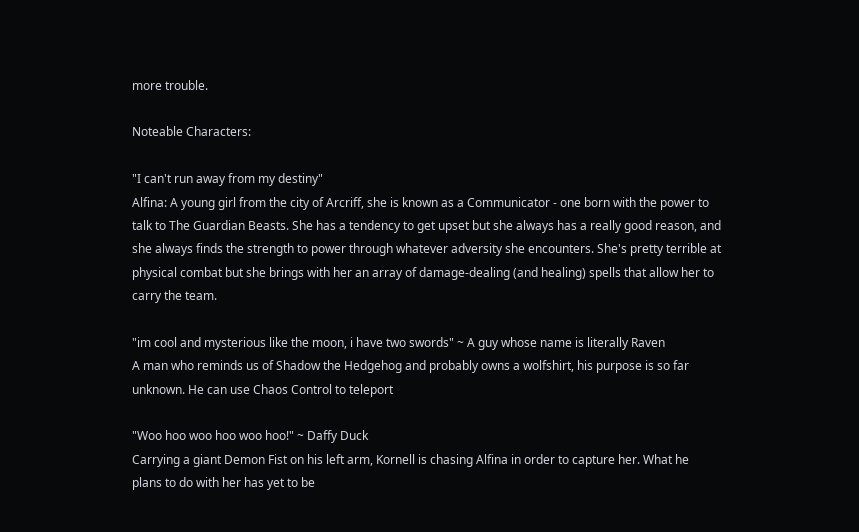more trouble.

Noteable Characters:

"I can't run away from my destiny"
Alfina: A young girl from the city of Arcriff, she is known as a Communicator - one born with the power to talk to The Guardian Beasts. She has a tendency to get upset but she always has a really good reason, and she always finds the strength to power through whatever adversity she encounters. She's pretty terrible at physical combat but she brings with her an array of damage-dealing (and healing) spells that allow her to carry the team.

"im cool and mysterious like the moon, i have two swords" ~ A guy whose name is literally Raven
A man who reminds us of Shadow the Hedgehog and probably owns a wolfshirt, his purpose is so far unknown. He can use Chaos Control to teleport

"Woo hoo woo hoo woo hoo!" ~ Daffy Duck
Carrying a giant Demon Fist on his left arm, Kornell is chasing Alfina in order to capture her. What he plans to do with her has yet to be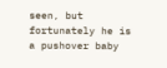seen, but fortunately he is a pushover baby